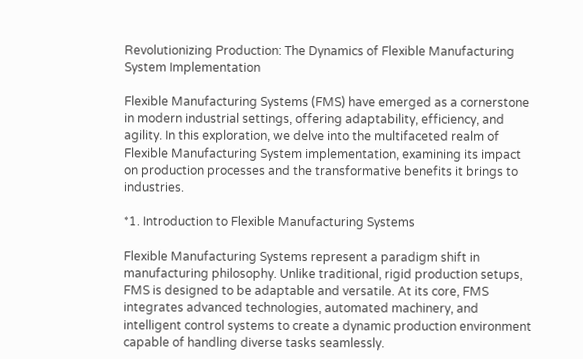Revolutionizing Production: The Dynamics of Flexible Manufacturing System Implementation

Flexible Manufacturing Systems (FMS) have emerged as a cornerstone in modern industrial settings, offering adaptability, efficiency, and agility. In this exploration, we delve into the multifaceted realm of Flexible Manufacturing System implementation, examining its impact on production processes and the transformative benefits it brings to industries.

*1. Introduction to Flexible Manufacturing Systems

Flexible Manufacturing Systems represent a paradigm shift in manufacturing philosophy. Unlike traditional, rigid production setups, FMS is designed to be adaptable and versatile. At its core, FMS integrates advanced technologies, automated machinery, and intelligent control systems to create a dynamic production environment capable of handling diverse tasks seamlessly.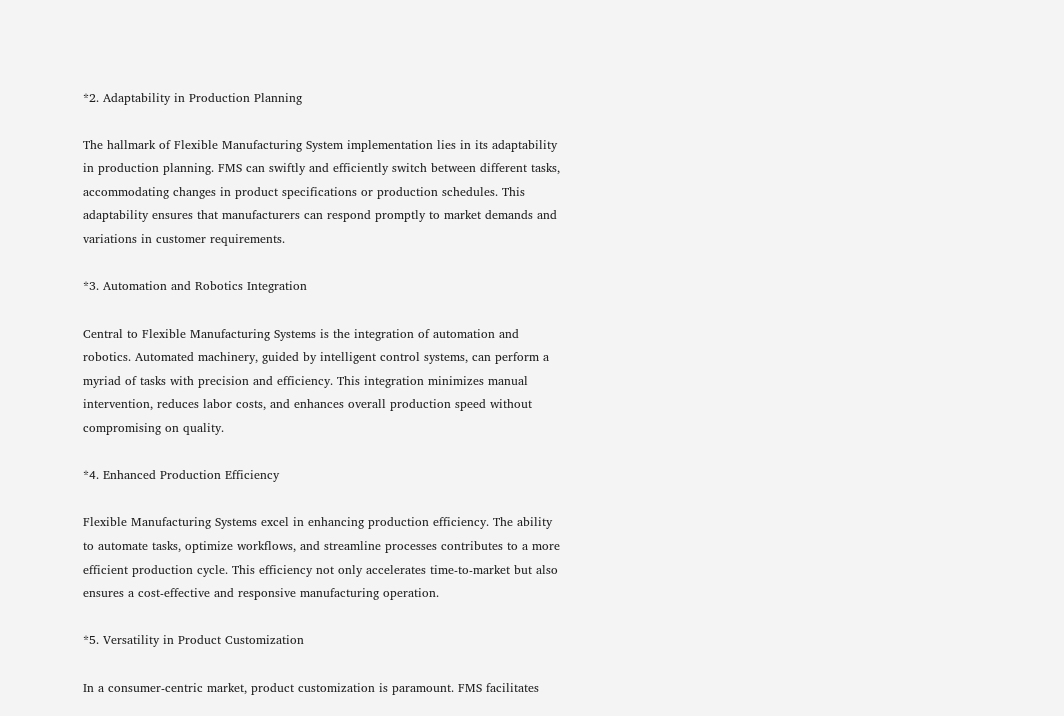*2. Adaptability in Production Planning

The hallmark of Flexible Manufacturing System implementation lies in its adaptability in production planning. FMS can swiftly and efficiently switch between different tasks, accommodating changes in product specifications or production schedules. This adaptability ensures that manufacturers can respond promptly to market demands and variations in customer requirements.

*3. Automation and Robotics Integration

Central to Flexible Manufacturing Systems is the integration of automation and robotics. Automated machinery, guided by intelligent control systems, can perform a myriad of tasks with precision and efficiency. This integration minimizes manual intervention, reduces labor costs, and enhances overall production speed without compromising on quality.

*4. Enhanced Production Efficiency

Flexible Manufacturing Systems excel in enhancing production efficiency. The ability to automate tasks, optimize workflows, and streamline processes contributes to a more efficient production cycle. This efficiency not only accelerates time-to-market but also ensures a cost-effective and responsive manufacturing operation.

*5. Versatility in Product Customization

In a consumer-centric market, product customization is paramount. FMS facilitates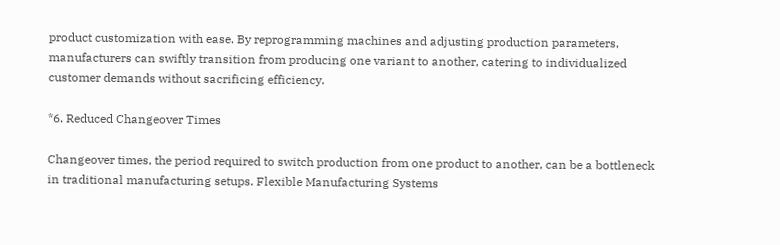product customization with ease. By reprogramming machines and adjusting production parameters, manufacturers can swiftly transition from producing one variant to another, catering to individualized customer demands without sacrificing efficiency.

*6. Reduced Changeover Times

Changeover times, the period required to switch production from one product to another, can be a bottleneck in traditional manufacturing setups. Flexible Manufacturing Systems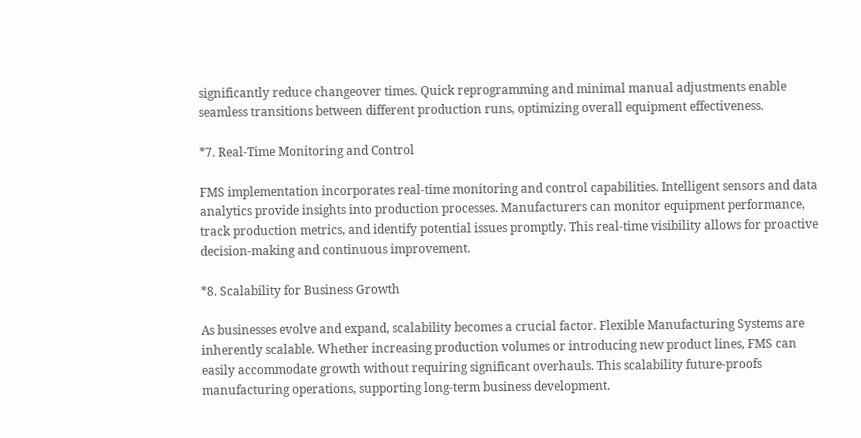significantly reduce changeover times. Quick reprogramming and minimal manual adjustments enable seamless transitions between different production runs, optimizing overall equipment effectiveness.

*7. Real-Time Monitoring and Control

FMS implementation incorporates real-time monitoring and control capabilities. Intelligent sensors and data analytics provide insights into production processes. Manufacturers can monitor equipment performance, track production metrics, and identify potential issues promptly. This real-time visibility allows for proactive decision-making and continuous improvement.

*8. Scalability for Business Growth

As businesses evolve and expand, scalability becomes a crucial factor. Flexible Manufacturing Systems are inherently scalable. Whether increasing production volumes or introducing new product lines, FMS can easily accommodate growth without requiring significant overhauls. This scalability future-proofs manufacturing operations, supporting long-term business development.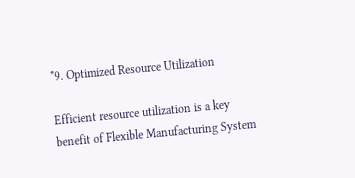*9. Optimized Resource Utilization

Efficient resource utilization is a key benefit of Flexible Manufacturing System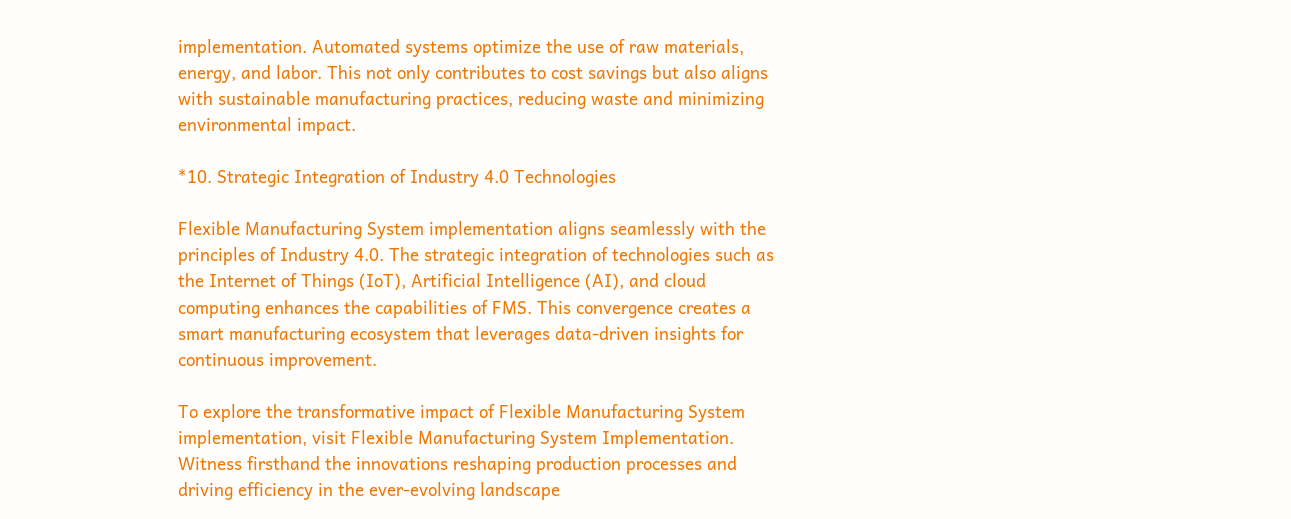implementation. Automated systems optimize the use of raw materials, energy, and labor. This not only contributes to cost savings but also aligns with sustainable manufacturing practices, reducing waste and minimizing environmental impact.

*10. Strategic Integration of Industry 4.0 Technologies

Flexible Manufacturing System implementation aligns seamlessly with the principles of Industry 4.0. The strategic integration of technologies such as the Internet of Things (IoT), Artificial Intelligence (AI), and cloud computing enhances the capabilities of FMS. This convergence creates a smart manufacturing ecosystem that leverages data-driven insights for continuous improvement.

To explore the transformative impact of Flexible Manufacturing System implementation, visit Flexible Manufacturing System Implementation. Witness firsthand the innovations reshaping production processes and driving efficiency in the ever-evolving landscape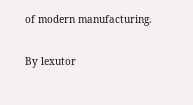of modern manufacturing.

By lexutor